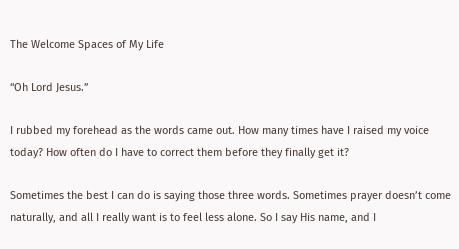The Welcome Spaces of My Life

“Oh Lord Jesus.”

I rubbed my forehead as the words came out. How many times have I raised my voice today? How often do I have to correct them before they finally get it?

Sometimes the best I can do is saying those three words. Sometimes prayer doesn’t come naturally, and all I really want is to feel less alone. So I say His name, and I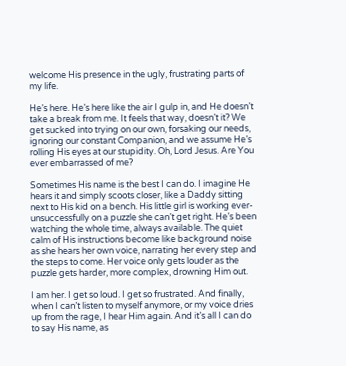welcome His presence in the ugly, frustrating parts of my life.

He’s here. He’s here like the air I gulp in, and He doesn’t take a break from me. It feels that way, doesn’t it? We get sucked into trying on our own, forsaking our needs, ignoring our constant Companion, and we assume He’s rolling His eyes at our stupidity. Oh, Lord Jesus. Are You ever embarrassed of me?

Sometimes His name is the best I can do. I imagine He hears it and simply scoots closer, like a Daddy sitting next to His kid on a bench. His little girl is working ever-unsuccessfully on a puzzle she can’t get right. He’s been watching the whole time, always available. The quiet calm of His instructions become like background noise as she hears her own voice, narrating her every step and the steps to come. Her voice only gets louder as the puzzle gets harder, more complex, drowning Him out.

I am her. I get so loud. I get so frustrated. And finally, when I can’t listen to myself anymore, or my voice dries up from the rage, I hear Him again. And it’s all I can do to say His name, as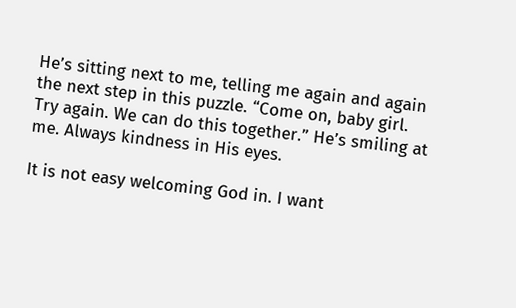He’s sitting next to me, telling me again and again the next step in this puzzle. “Come on, baby girl. Try again. We can do this together.” He’s smiling at me. Always kindness in His eyes.

It is not easy welcoming God in. I want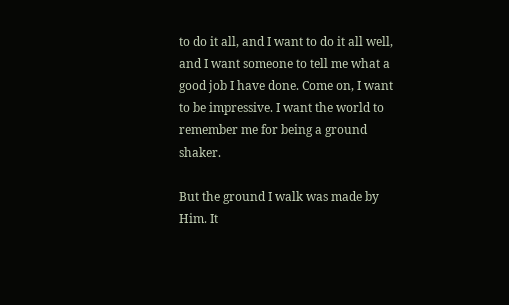to do it all, and I want to do it all well, and I want someone to tell me what a good job I have done. Come on, I want to be impressive. I want the world to remember me for being a ground shaker.

But the ground I walk was made by Him. It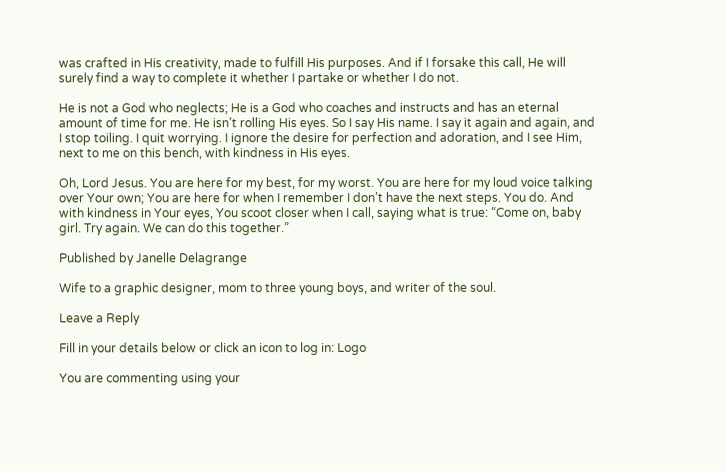was crafted in His creativity, made to fulfill His purposes. And if I forsake this call, He will surely find a way to complete it whether I partake or whether I do not.

He is not a God who neglects; He is a God who coaches and instructs and has an eternal amount of time for me. He isn’t rolling His eyes. So I say His name. I say it again and again, and I stop toiling. I quit worrying. I ignore the desire for perfection and adoration, and I see Him, next to me on this bench, with kindness in His eyes.

Oh, Lord Jesus. You are here for my best, for my worst. You are here for my loud voice talking over Your own; You are here for when I remember I don’t have the next steps. You do. And with kindness in Your eyes, You scoot closer when I call, saying what is true: “Come on, baby girl. Try again. We can do this together.”

Published by Janelle Delagrange

Wife to a graphic designer, mom to three young boys, and writer of the soul.

Leave a Reply

Fill in your details below or click an icon to log in: Logo

You are commenting using your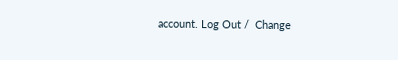account. Log Out /  Change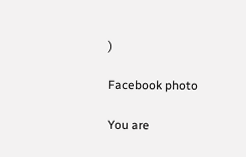)

Facebook photo

You are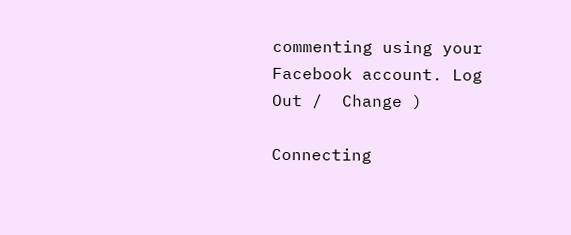commenting using your Facebook account. Log Out /  Change )

Connecting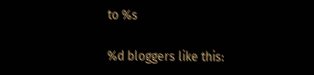to %s

%d bloggers like this: